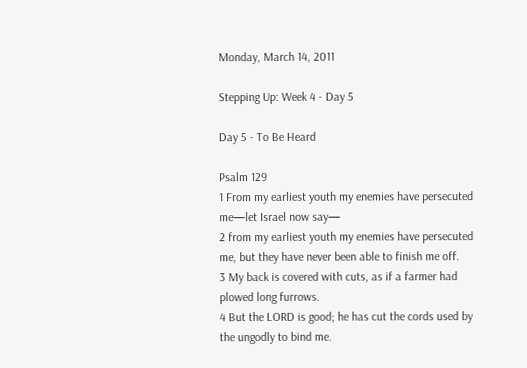Monday, March 14, 2011

Stepping Up: Week 4 - Day 5

Day 5 - To Be Heard

Psalm 129
1 From my earliest youth my enemies have persecuted me—let Israel now say—
2 from my earliest youth my enemies have persecuted me, but they have never been able to finish me off.
3 My back is covered with cuts, as if a farmer had plowed long furrows.
4 But the LORD is good; he has cut the cords used by the ungodly to bind me.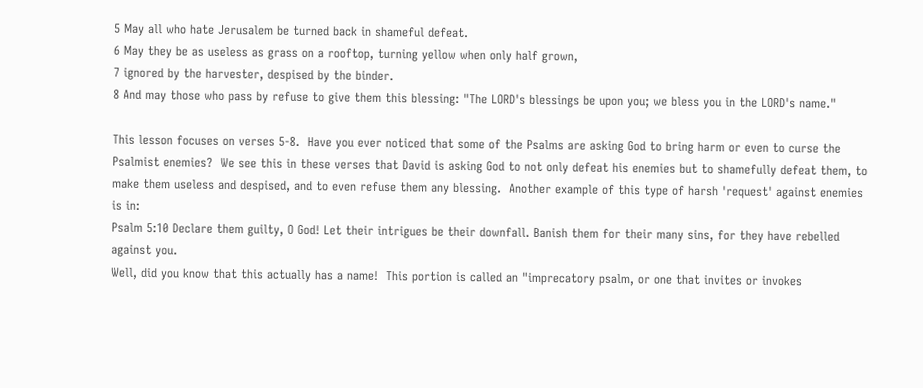5 May all who hate Jerusalem be turned back in shameful defeat.
6 May they be as useless as grass on a rooftop, turning yellow when only half grown,
7 ignored by the harvester, despised by the binder.
8 And may those who pass by refuse to give them this blessing: "The LORD's blessings be upon you; we bless you in the LORD's name."

This lesson focuses on verses 5-8.  Have you ever noticed that some of the Psalms are asking God to bring harm or even to curse the Psalmist enemies?  We see this in these verses that David is asking God to not only defeat his enemies but to shamefully defeat them, to make them useless and despised, and to even refuse them any blessing.  Another example of this type of harsh 'request' against enemies is in:
Psalm 5:10 Declare them guilty, O God! Let their intrigues be their downfall. Banish them for their many sins, for they have rebelled against you.
Well, did you know that this actually has a name!  This portion is called an "imprecatory psalm, or one that invites or invokes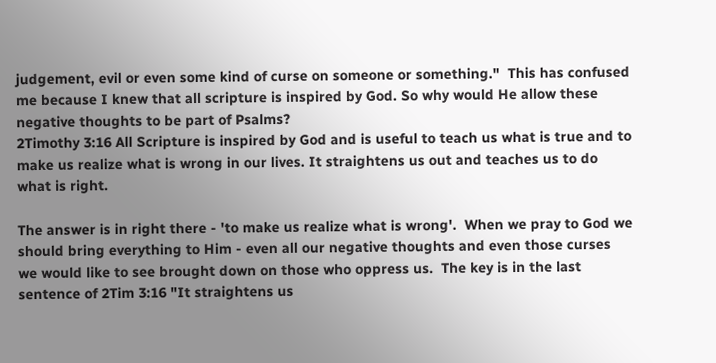judgement, evil or even some kind of curse on someone or something."  This has confused me because I knew that all scripture is inspired by God. So why would He allow these negative thoughts to be part of Psalms?
2Timothy 3:16 All Scripture is inspired by God and is useful to teach us what is true and to make us realize what is wrong in our lives. It straightens us out and teaches us to do what is right.

The answer is in right there - 'to make us realize what is wrong'.  When we pray to God we should bring everything to Him - even all our negative thoughts and even those curses we would like to see brought down on those who oppress us.  The key is in the last sentence of 2Tim 3:16 "It straightens us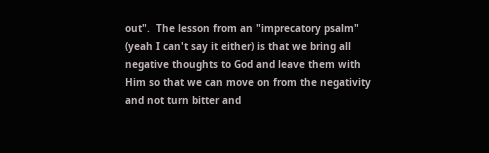out".  The lesson from an "imprecatory psalm" (yeah I can't say it either) is that we bring all negative thoughts to God and leave them with Him so that we can move on from the negativity and not turn bitter and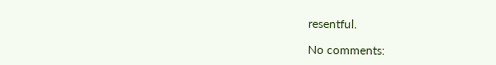resentful.

No comments: